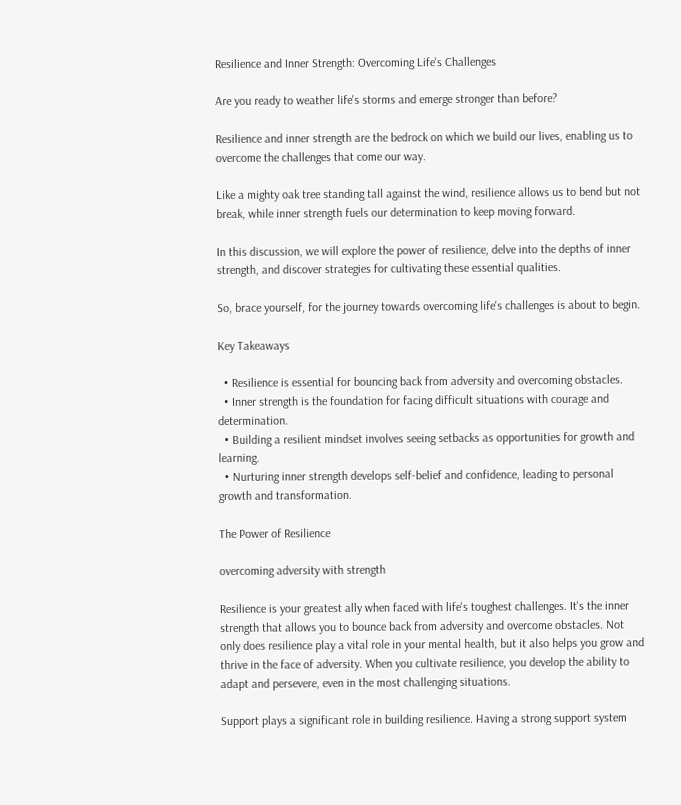Resilience and Inner Strength: Overcoming Life's Challenges

Are you ready to weather life's storms and emerge stronger than before?

Resilience and inner strength are the bedrock on which we build our lives, enabling us to overcome the challenges that come our way.

Like a mighty oak tree standing tall against the wind, resilience allows us to bend but not break, while inner strength fuels our determination to keep moving forward.

In this discussion, we will explore the power of resilience, delve into the depths of inner strength, and discover strategies for cultivating these essential qualities.

So, brace yourself, for the journey towards overcoming life's challenges is about to begin.

Key Takeaways

  • Resilience is essential for bouncing back from adversity and overcoming obstacles.
  • Inner strength is the foundation for facing difficult situations with courage and determination.
  • Building a resilient mindset involves seeing setbacks as opportunities for growth and learning.
  • Nurturing inner strength develops self-belief and confidence, leading to personal growth and transformation.

The Power of Resilience

overcoming adversity with strength

Resilience is your greatest ally when faced with life's toughest challenges. It's the inner strength that allows you to bounce back from adversity and overcome obstacles. Not only does resilience play a vital role in your mental health, but it also helps you grow and thrive in the face of adversity. When you cultivate resilience, you develop the ability to adapt and persevere, even in the most challenging situations.

Support plays a significant role in building resilience. Having a strong support system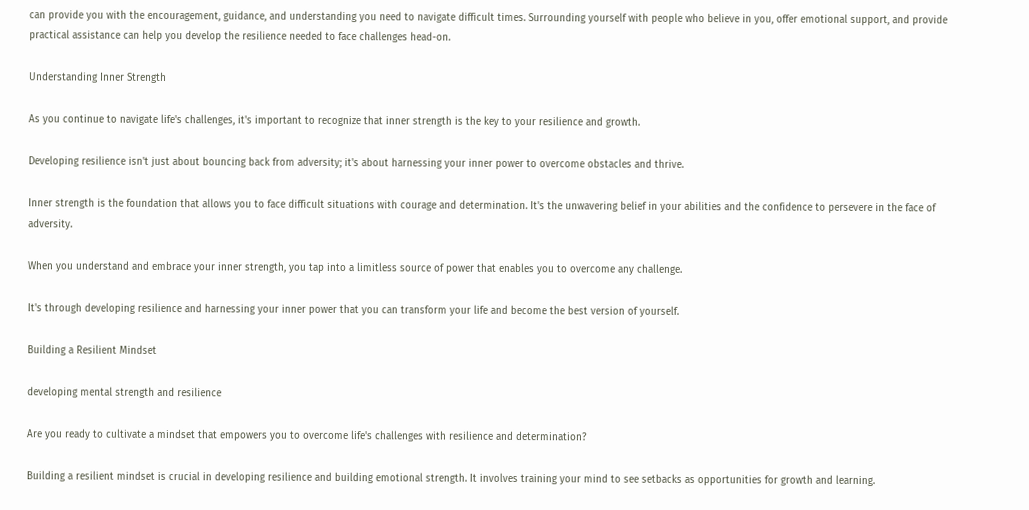can provide you with the encouragement, guidance, and understanding you need to navigate difficult times. Surrounding yourself with people who believe in you, offer emotional support, and provide practical assistance can help you develop the resilience needed to face challenges head-on.

Understanding Inner Strength

As you continue to navigate life's challenges, it's important to recognize that inner strength is the key to your resilience and growth.

Developing resilience isn't just about bouncing back from adversity; it's about harnessing your inner power to overcome obstacles and thrive.

Inner strength is the foundation that allows you to face difficult situations with courage and determination. It's the unwavering belief in your abilities and the confidence to persevere in the face of adversity.

When you understand and embrace your inner strength, you tap into a limitless source of power that enables you to overcome any challenge.

It's through developing resilience and harnessing your inner power that you can transform your life and become the best version of yourself.

Building a Resilient Mindset

developing mental strength and resilience

Are you ready to cultivate a mindset that empowers you to overcome life's challenges with resilience and determination?

Building a resilient mindset is crucial in developing resilience and building emotional strength. It involves training your mind to see setbacks as opportunities for growth and learning.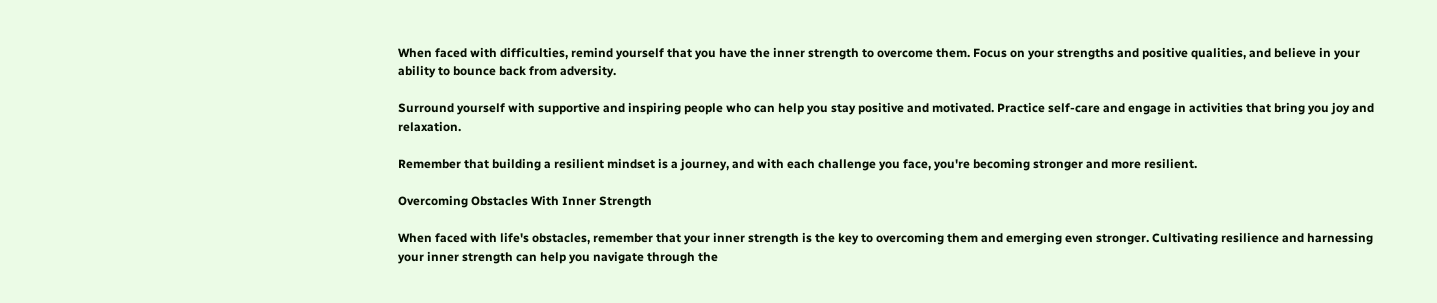When faced with difficulties, remind yourself that you have the inner strength to overcome them. Focus on your strengths and positive qualities, and believe in your ability to bounce back from adversity.

Surround yourself with supportive and inspiring people who can help you stay positive and motivated. Practice self-care and engage in activities that bring you joy and relaxation.

Remember that building a resilient mindset is a journey, and with each challenge you face, you're becoming stronger and more resilient.

Overcoming Obstacles With Inner Strength

When faced with life's obstacles, remember that your inner strength is the key to overcoming them and emerging even stronger. Cultivating resilience and harnessing your inner strength can help you navigate through the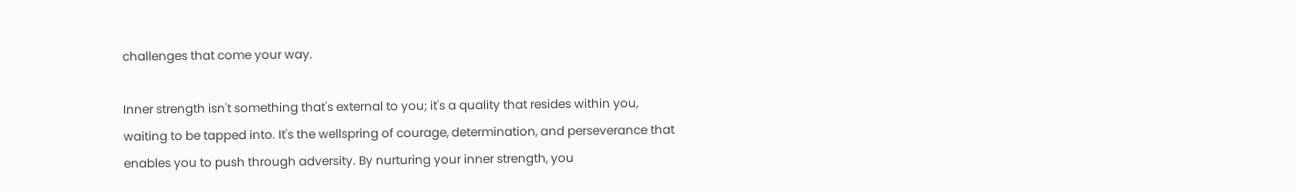challenges that come your way.

Inner strength isn't something that's external to you; it's a quality that resides within you, waiting to be tapped into. It's the wellspring of courage, determination, and perseverance that enables you to push through adversity. By nurturing your inner strength, you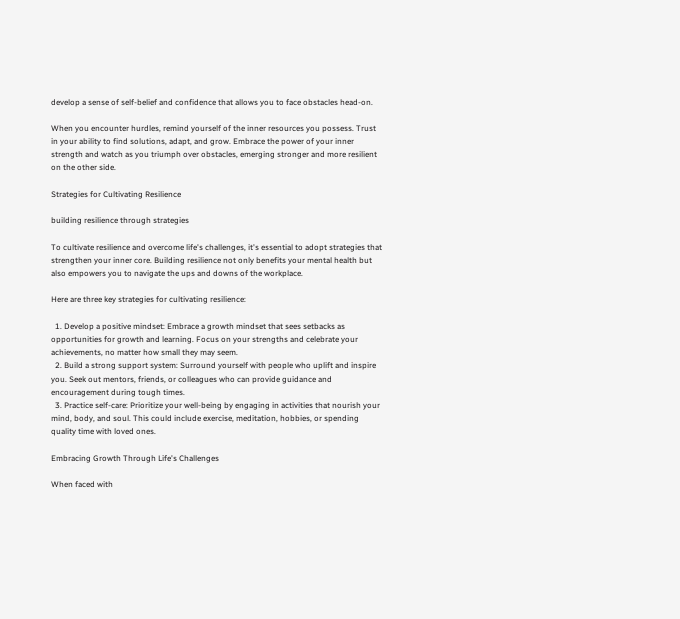develop a sense of self-belief and confidence that allows you to face obstacles head-on.

When you encounter hurdles, remind yourself of the inner resources you possess. Trust in your ability to find solutions, adapt, and grow. Embrace the power of your inner strength and watch as you triumph over obstacles, emerging stronger and more resilient on the other side.

Strategies for Cultivating Resilience

building resilience through strategies

To cultivate resilience and overcome life's challenges, it's essential to adopt strategies that strengthen your inner core. Building resilience not only benefits your mental health but also empowers you to navigate the ups and downs of the workplace.

Here are three key strategies for cultivating resilience:

  1. Develop a positive mindset: Embrace a growth mindset that sees setbacks as opportunities for growth and learning. Focus on your strengths and celebrate your achievements, no matter how small they may seem.
  2. Build a strong support system: Surround yourself with people who uplift and inspire you. Seek out mentors, friends, or colleagues who can provide guidance and encouragement during tough times.
  3. Practice self-care: Prioritize your well-being by engaging in activities that nourish your mind, body, and soul. This could include exercise, meditation, hobbies, or spending quality time with loved ones.

Embracing Growth Through Life's Challenges

When faced with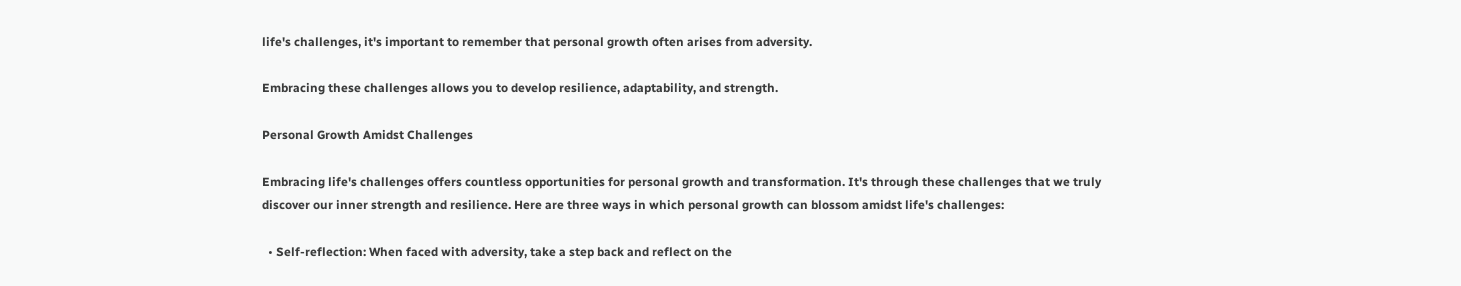life's challenges, it's important to remember that personal growth often arises from adversity.

Embracing these challenges allows you to develop resilience, adaptability, and strength.

Personal Growth Amidst Challenges

Embracing life's challenges offers countless opportunities for personal growth and transformation. It's through these challenges that we truly discover our inner strength and resilience. Here are three ways in which personal growth can blossom amidst life's challenges:

  • Self-reflection: When faced with adversity, take a step back and reflect on the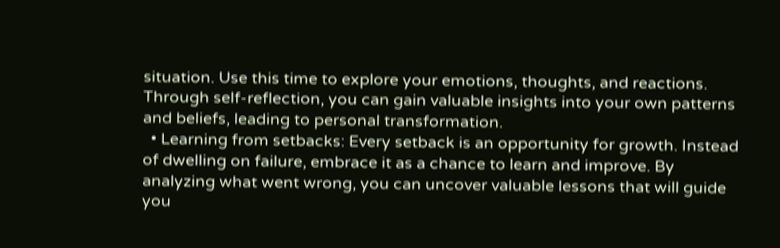situation. Use this time to explore your emotions, thoughts, and reactions. Through self-reflection, you can gain valuable insights into your own patterns and beliefs, leading to personal transformation.
  • Learning from setbacks: Every setback is an opportunity for growth. Instead of dwelling on failure, embrace it as a chance to learn and improve. By analyzing what went wrong, you can uncover valuable lessons that will guide you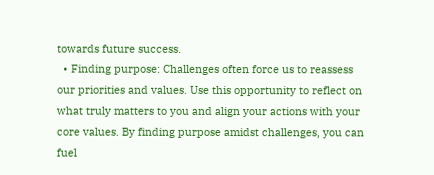towards future success.
  • Finding purpose: Challenges often force us to reassess our priorities and values. Use this opportunity to reflect on what truly matters to you and align your actions with your core values. By finding purpose amidst challenges, you can fuel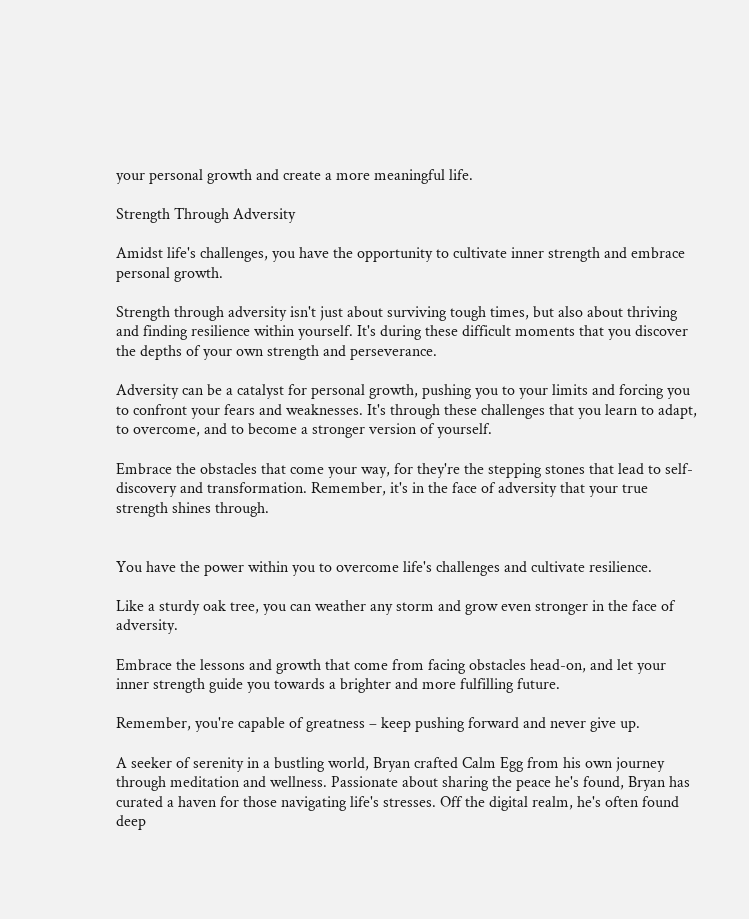your personal growth and create a more meaningful life.

Strength Through Adversity

Amidst life's challenges, you have the opportunity to cultivate inner strength and embrace personal growth.

Strength through adversity isn't just about surviving tough times, but also about thriving and finding resilience within yourself. It's during these difficult moments that you discover the depths of your own strength and perseverance.

Adversity can be a catalyst for personal growth, pushing you to your limits and forcing you to confront your fears and weaknesses. It's through these challenges that you learn to adapt, to overcome, and to become a stronger version of yourself.

Embrace the obstacles that come your way, for they're the stepping stones that lead to self-discovery and transformation. Remember, it's in the face of adversity that your true strength shines through.


You have the power within you to overcome life's challenges and cultivate resilience.

Like a sturdy oak tree, you can weather any storm and grow even stronger in the face of adversity.

Embrace the lessons and growth that come from facing obstacles head-on, and let your inner strength guide you towards a brighter and more fulfilling future.

Remember, you're capable of greatness – keep pushing forward and never give up.

A seeker of serenity in a bustling world, Bryan crafted Calm Egg from his own journey through meditation and wellness. Passionate about sharing the peace he's found, Bryan has curated a haven for those navigating life's stresses. Off the digital realm, he's often found deep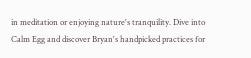in meditation or enjoying nature's tranquility. Dive into Calm Egg and discover Bryan's handpicked practices for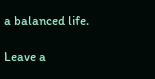a balanced life.

Leave a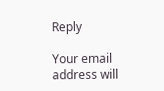Reply

Your email address will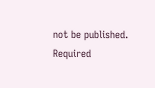not be published. Required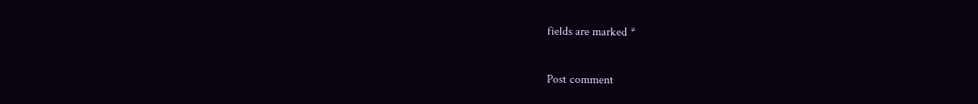fields are marked *

Post comment